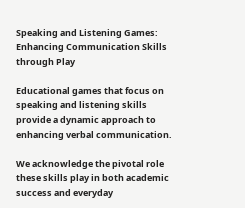Speaking and Listening Games: Enhancing Communication Skills through Play

Educational games that focus on speaking and listening skills provide a dynamic approach to enhancing verbal communication.

We acknowledge the pivotal role these skills play in both academic success and everyday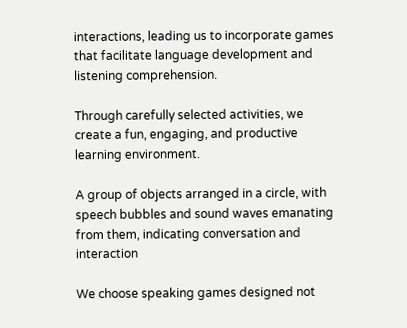interactions, leading us to incorporate games that facilitate language development and listening comprehension.

Through carefully selected activities, we create a fun, engaging, and productive learning environment.

A group of objects arranged in a circle, with speech bubbles and sound waves emanating from them, indicating conversation and interaction

We choose speaking games designed not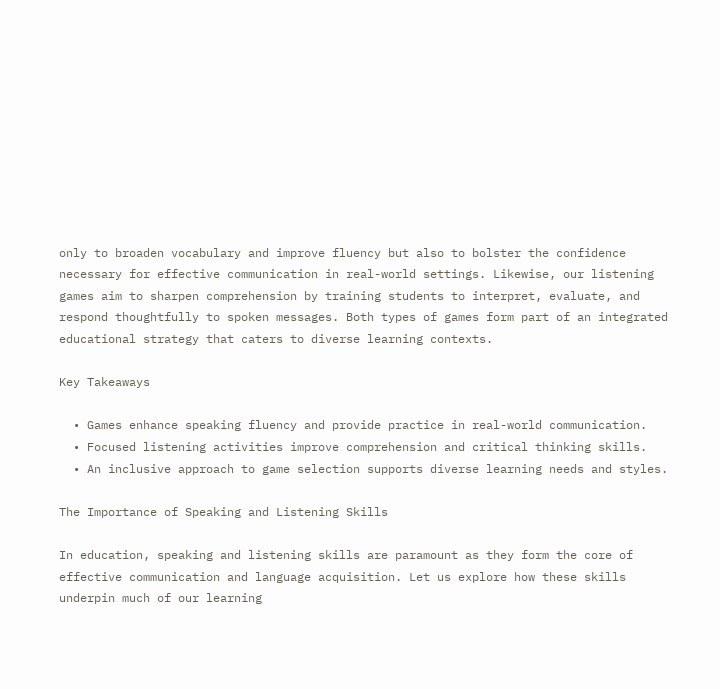only to broaden vocabulary and improve fluency but also to bolster the confidence necessary for effective communication in real-world settings. Likewise, our listening games aim to sharpen comprehension by training students to interpret, evaluate, and respond thoughtfully to spoken messages. Both types of games form part of an integrated educational strategy that caters to diverse learning contexts.

Key Takeaways

  • Games enhance speaking fluency and provide practice in real-world communication.
  • Focused listening activities improve comprehension and critical thinking skills.
  • An inclusive approach to game selection supports diverse learning needs and styles.

The Importance of Speaking and Listening Skills

In education, speaking and listening skills are paramount as they form the core of effective communication and language acquisition. Let us explore how these skills underpin much of our learning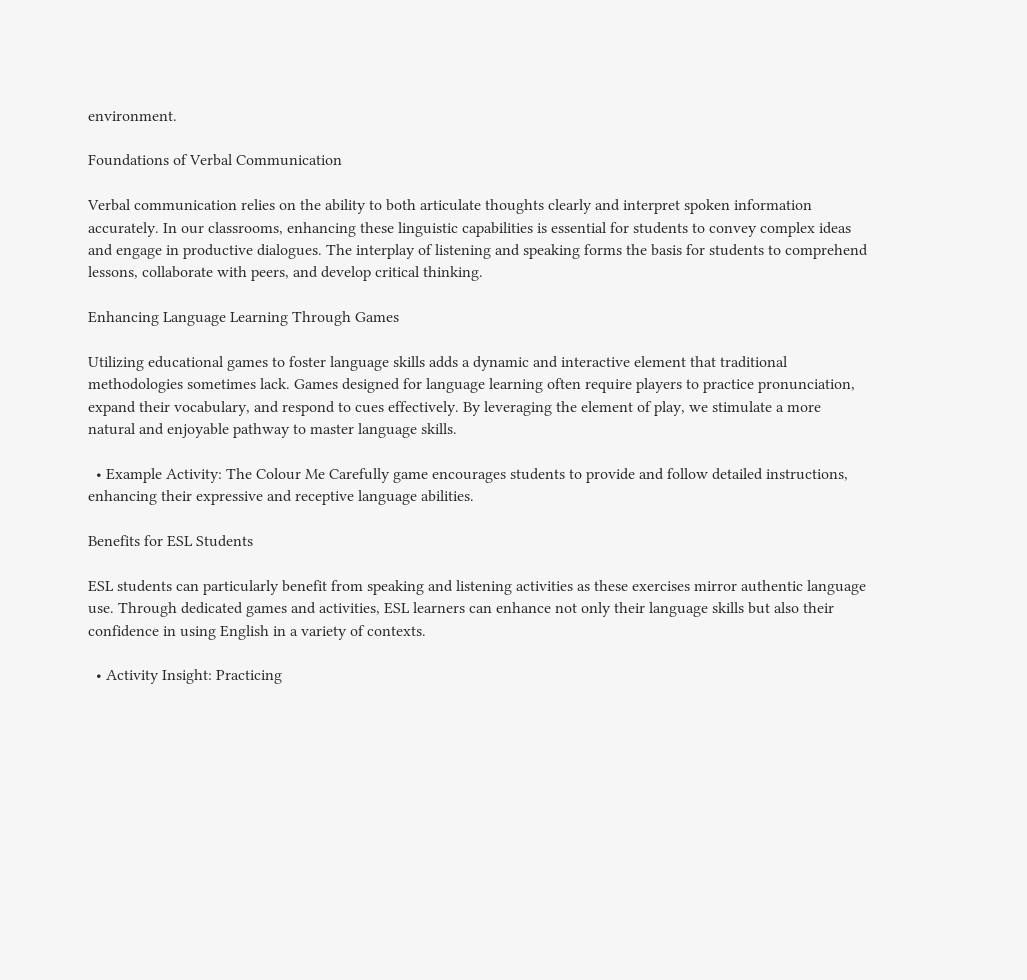environment.

Foundations of Verbal Communication

Verbal communication relies on the ability to both articulate thoughts clearly and interpret spoken information accurately. In our classrooms, enhancing these linguistic capabilities is essential for students to convey complex ideas and engage in productive dialogues. The interplay of listening and speaking forms the basis for students to comprehend lessons, collaborate with peers, and develop critical thinking.

Enhancing Language Learning Through Games

Utilizing educational games to foster language skills adds a dynamic and interactive element that traditional methodologies sometimes lack. Games designed for language learning often require players to practice pronunciation, expand their vocabulary, and respond to cues effectively. By leveraging the element of play, we stimulate a more natural and enjoyable pathway to master language skills.

  • Example Activity: The Colour Me Carefully game encourages students to provide and follow detailed instructions, enhancing their expressive and receptive language abilities.

Benefits for ESL Students

ESL students can particularly benefit from speaking and listening activities as these exercises mirror authentic language use. Through dedicated games and activities, ESL learners can enhance not only their language skills but also their confidence in using English in a variety of contexts.

  • Activity Insight: Practicing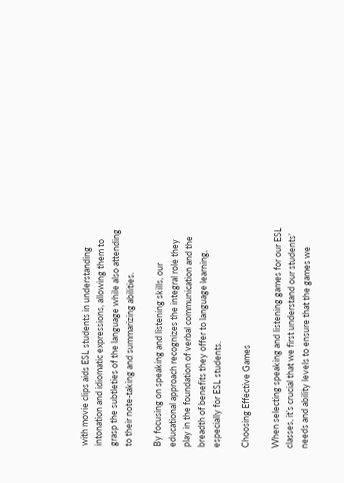with movie clips aids ESL students in understanding intonation and idiomatic expressions, allowing them to grasp the subtleties of the language while also attending to their note-taking and summarizing abilities.

By focusing on speaking and listening skills, our educational approach recognizes the integral role they play in the foundation of verbal communication and the breadth of benefits they offer to language learning, especially for ESL students.

Choosing Effective Games

When selecting speaking and listening games for our ESL classes, it’s crucial that we first understand our students’ needs and ability levels to ensure that the games we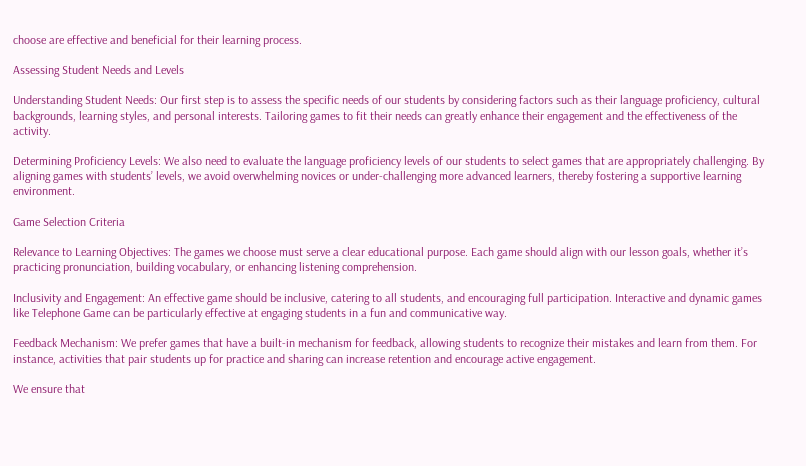choose are effective and beneficial for their learning process.

Assessing Student Needs and Levels

Understanding Student Needs: Our first step is to assess the specific needs of our students by considering factors such as their language proficiency, cultural backgrounds, learning styles, and personal interests. Tailoring games to fit their needs can greatly enhance their engagement and the effectiveness of the activity.

Determining Proficiency Levels: We also need to evaluate the language proficiency levels of our students to select games that are appropriately challenging. By aligning games with students’ levels, we avoid overwhelming novices or under-challenging more advanced learners, thereby fostering a supportive learning environment.

Game Selection Criteria

Relevance to Learning Objectives: The games we choose must serve a clear educational purpose. Each game should align with our lesson goals, whether it’s practicing pronunciation, building vocabulary, or enhancing listening comprehension.

Inclusivity and Engagement: An effective game should be inclusive, catering to all students, and encouraging full participation. Interactive and dynamic games like Telephone Game can be particularly effective at engaging students in a fun and communicative way.

Feedback Mechanism: We prefer games that have a built-in mechanism for feedback, allowing students to recognize their mistakes and learn from them. For instance, activities that pair students up for practice and sharing can increase retention and encourage active engagement.

We ensure that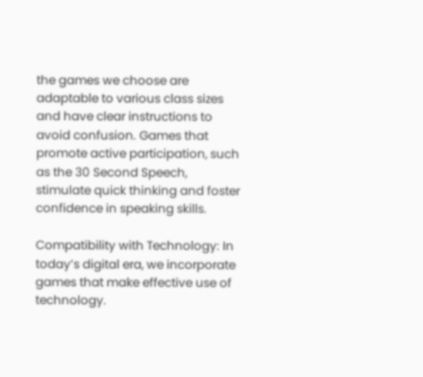the games we choose are adaptable to various class sizes and have clear instructions to avoid confusion. Games that promote active participation, such as the 30 Second Speech, stimulate quick thinking and foster confidence in speaking skills.

Compatibility with Technology: In today’s digital era, we incorporate games that make effective use of technology.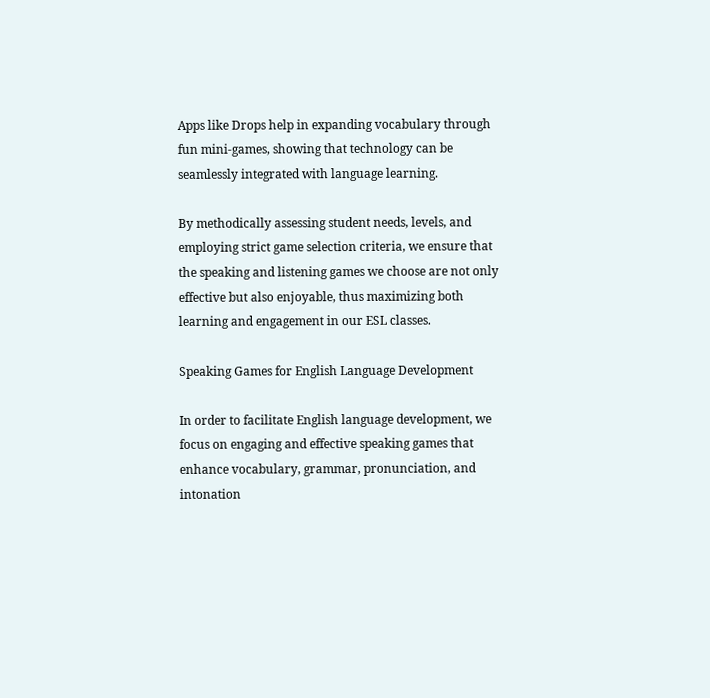Apps like Drops help in expanding vocabulary through fun mini-games, showing that technology can be seamlessly integrated with language learning.

By methodically assessing student needs, levels, and employing strict game selection criteria, we ensure that the speaking and listening games we choose are not only effective but also enjoyable, thus maximizing both learning and engagement in our ESL classes.

Speaking Games for English Language Development

In order to facilitate English language development, we focus on engaging and effective speaking games that enhance vocabulary, grammar, pronunciation, and intonation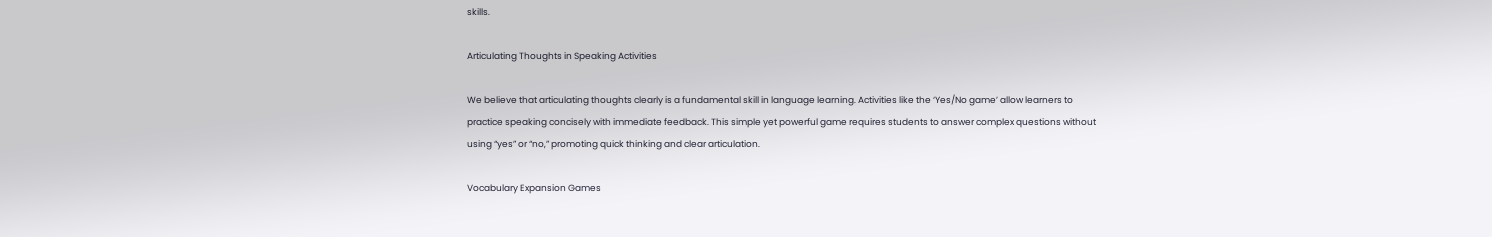skills.

Articulating Thoughts in Speaking Activities

We believe that articulating thoughts clearly is a fundamental skill in language learning. Activities like the ‘Yes/No game’ allow learners to practice speaking concisely with immediate feedback. This simple yet powerful game requires students to answer complex questions without using “yes” or “no,” promoting quick thinking and clear articulation.

Vocabulary Expansion Games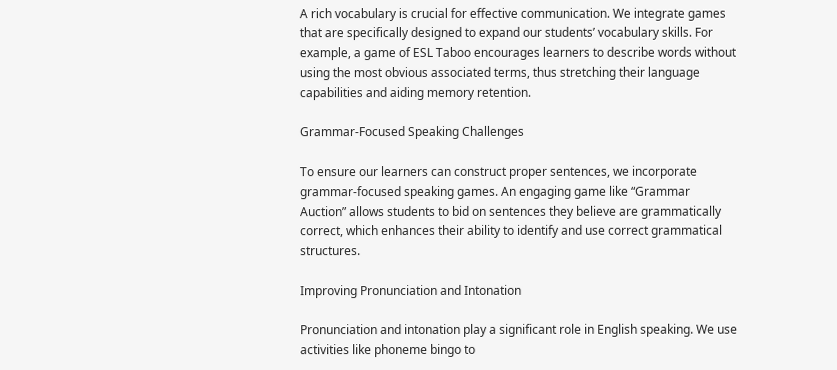A rich vocabulary is crucial for effective communication. We integrate games that are specifically designed to expand our students’ vocabulary skills. For example, a game of ESL Taboo encourages learners to describe words without using the most obvious associated terms, thus stretching their language capabilities and aiding memory retention.

Grammar-Focused Speaking Challenges

To ensure our learners can construct proper sentences, we incorporate grammar-focused speaking games. An engaging game like “Grammar Auction” allows students to bid on sentences they believe are grammatically correct, which enhances their ability to identify and use correct grammatical structures.

Improving Pronunciation and Intonation

Pronunciation and intonation play a significant role in English speaking. We use activities like phoneme bingo to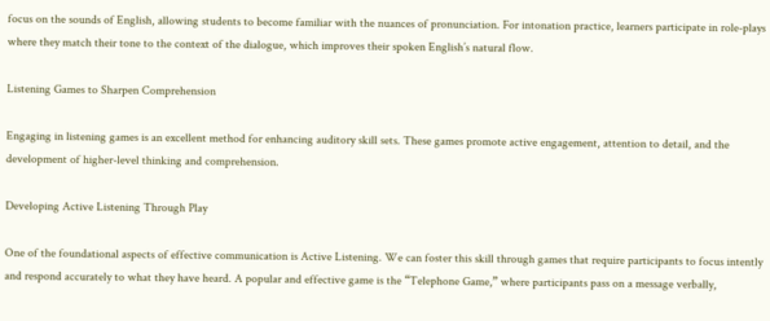focus on the sounds of English, allowing students to become familiar with the nuances of pronunciation. For intonation practice, learners participate in role-plays where they match their tone to the context of the dialogue, which improves their spoken English’s natural flow.

Listening Games to Sharpen Comprehension

Engaging in listening games is an excellent method for enhancing auditory skill sets. These games promote active engagement, attention to detail, and the development of higher-level thinking and comprehension.

Developing Active Listening Through Play

One of the foundational aspects of effective communication is Active Listening. We can foster this skill through games that require participants to focus intently and respond accurately to what they have heard. A popular and effective game is the “Telephone Game,” where participants pass on a message verbally,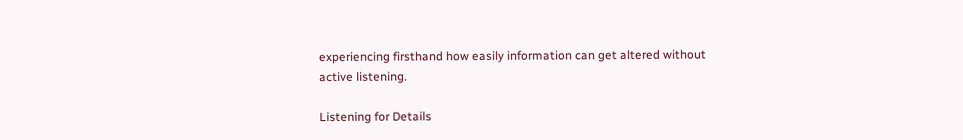experiencing firsthand how easily information can get altered without active listening.

Listening for Details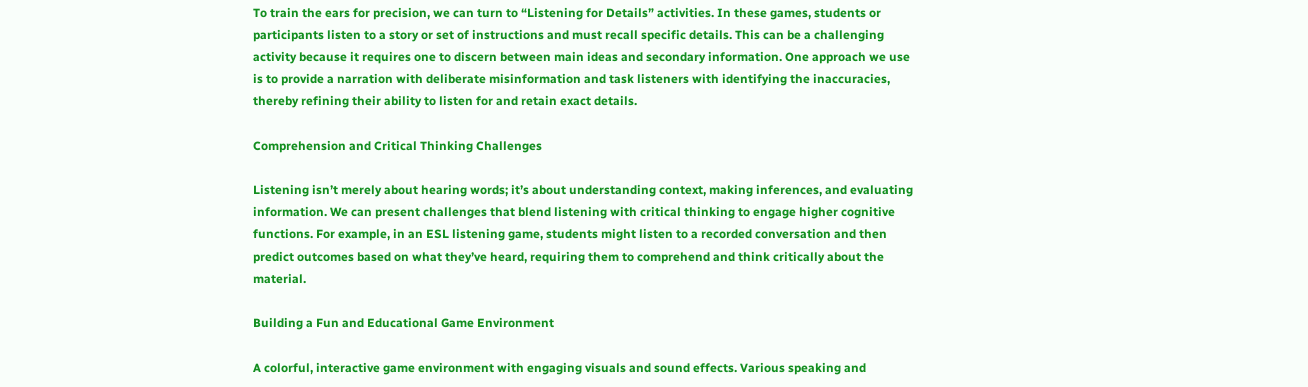To train the ears for precision, we can turn to “Listening for Details” activities. In these games, students or participants listen to a story or set of instructions and must recall specific details. This can be a challenging activity because it requires one to discern between main ideas and secondary information. One approach we use is to provide a narration with deliberate misinformation and task listeners with identifying the inaccuracies, thereby refining their ability to listen for and retain exact details.

Comprehension and Critical Thinking Challenges

Listening isn’t merely about hearing words; it’s about understanding context, making inferences, and evaluating information. We can present challenges that blend listening with critical thinking to engage higher cognitive functions. For example, in an ESL listening game, students might listen to a recorded conversation and then predict outcomes based on what they’ve heard, requiring them to comprehend and think critically about the material.

Building a Fun and Educational Game Environment

A colorful, interactive game environment with engaging visuals and sound effects. Various speaking and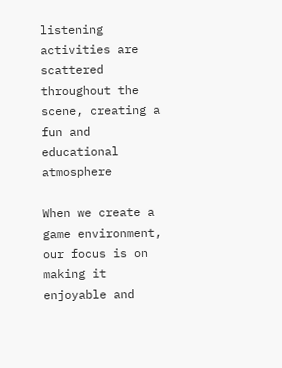listening activities are scattered throughout the scene, creating a fun and educational atmosphere

When we create a game environment, our focus is on making it enjoyable and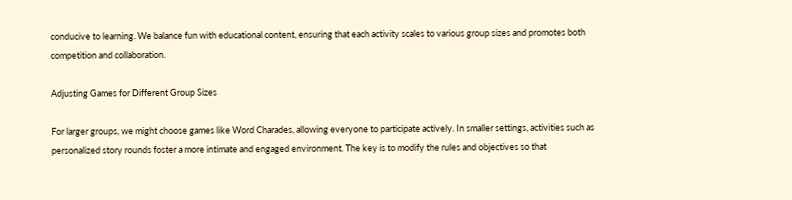conducive to learning. We balance fun with educational content, ensuring that each activity scales to various group sizes and promotes both competition and collaboration.

Adjusting Games for Different Group Sizes

For larger groups, we might choose games like Word Charades, allowing everyone to participate actively. In smaller settings, activities such as personalized story rounds foster a more intimate and engaged environment. The key is to modify the rules and objectives so that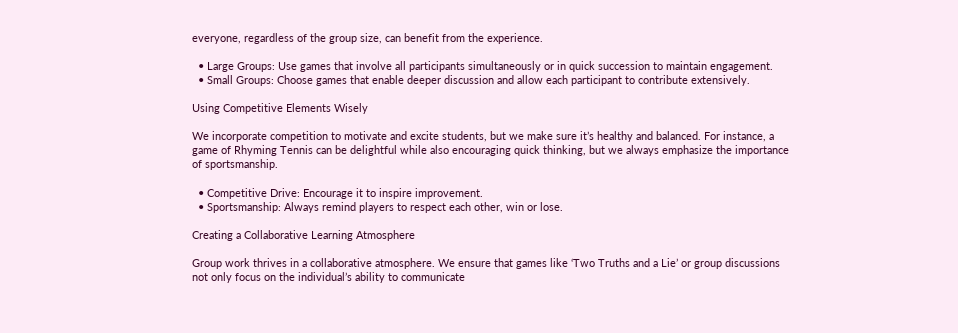everyone, regardless of the group size, can benefit from the experience.

  • Large Groups: Use games that involve all participants simultaneously or in quick succession to maintain engagement.
  • Small Groups: Choose games that enable deeper discussion and allow each participant to contribute extensively.

Using Competitive Elements Wisely

We incorporate competition to motivate and excite students, but we make sure it’s healthy and balanced. For instance, a game of Rhyming Tennis can be delightful while also encouraging quick thinking, but we always emphasize the importance of sportsmanship.

  • Competitive Drive: Encourage it to inspire improvement.
  • Sportsmanship: Always remind players to respect each other, win or lose.

Creating a Collaborative Learning Atmosphere

Group work thrives in a collaborative atmosphere. We ensure that games like ‘Two Truths and a Lie’ or group discussions not only focus on the individual’s ability to communicate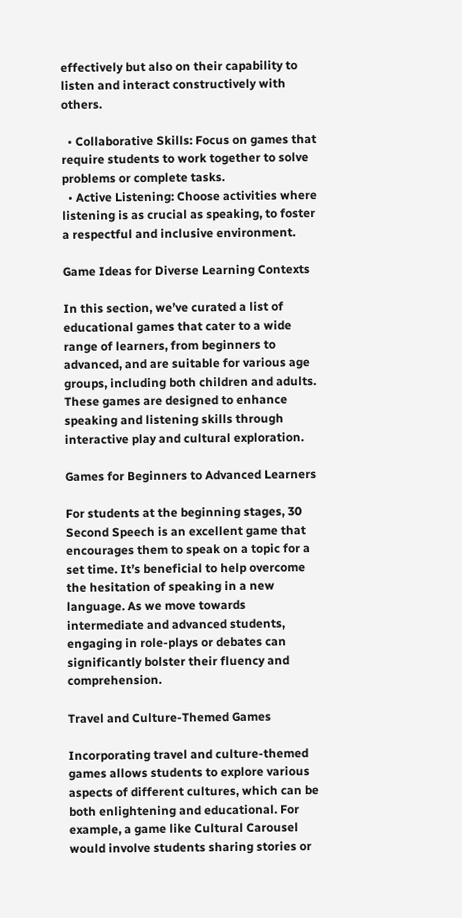effectively but also on their capability to listen and interact constructively with others.

  • Collaborative Skills: Focus on games that require students to work together to solve problems or complete tasks.
  • Active Listening: Choose activities where listening is as crucial as speaking, to foster a respectful and inclusive environment.

Game Ideas for Diverse Learning Contexts

In this section, we’ve curated a list of educational games that cater to a wide range of learners, from beginners to advanced, and are suitable for various age groups, including both children and adults. These games are designed to enhance speaking and listening skills through interactive play and cultural exploration.

Games for Beginners to Advanced Learners

For students at the beginning stages, 30 Second Speech is an excellent game that encourages them to speak on a topic for a set time. It’s beneficial to help overcome the hesitation of speaking in a new language. As we move towards intermediate and advanced students, engaging in role-plays or debates can significantly bolster their fluency and comprehension.

Travel and Culture-Themed Games

Incorporating travel and culture-themed games allows students to explore various aspects of different cultures, which can be both enlightening and educational. For example, a game like Cultural Carousel would involve students sharing stories or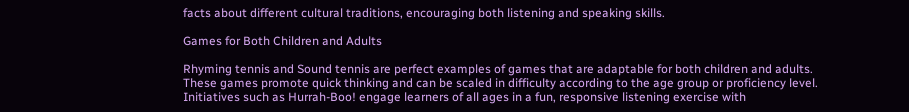facts about different cultural traditions, encouraging both listening and speaking skills.

Games for Both Children and Adults

Rhyming tennis and Sound tennis are perfect examples of games that are adaptable for both children and adults. These games promote quick thinking and can be scaled in difficulty according to the age group or proficiency level. Initiatives such as Hurrah-Boo! engage learners of all ages in a fun, responsive listening exercise with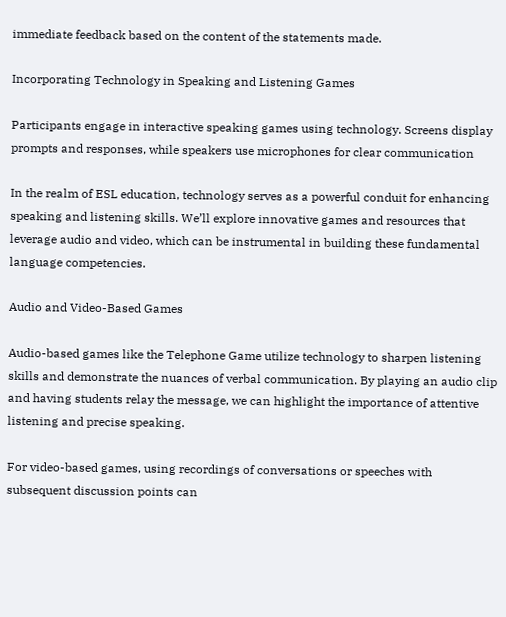immediate feedback based on the content of the statements made.

Incorporating Technology in Speaking and Listening Games

Participants engage in interactive speaking games using technology. Screens display prompts and responses, while speakers use microphones for clear communication

In the realm of ESL education, technology serves as a powerful conduit for enhancing speaking and listening skills. We’ll explore innovative games and resources that leverage audio and video, which can be instrumental in building these fundamental language competencies.

Audio and Video-Based Games

Audio-based games like the Telephone Game utilize technology to sharpen listening skills and demonstrate the nuances of verbal communication. By playing an audio clip and having students relay the message, we can highlight the importance of attentive listening and precise speaking.

For video-based games, using recordings of conversations or speeches with subsequent discussion points can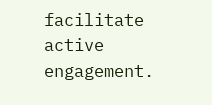facilitate active engagement.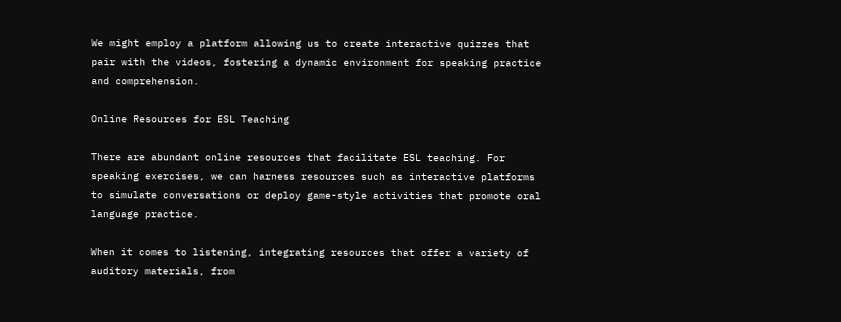We might employ a platform allowing us to create interactive quizzes that pair with the videos, fostering a dynamic environment for speaking practice and comprehension.

Online Resources for ESL Teaching

There are abundant online resources that facilitate ESL teaching. For speaking exercises, we can harness resources such as interactive platforms to simulate conversations or deploy game-style activities that promote oral language practice.

When it comes to listening, integrating resources that offer a variety of auditory materials, from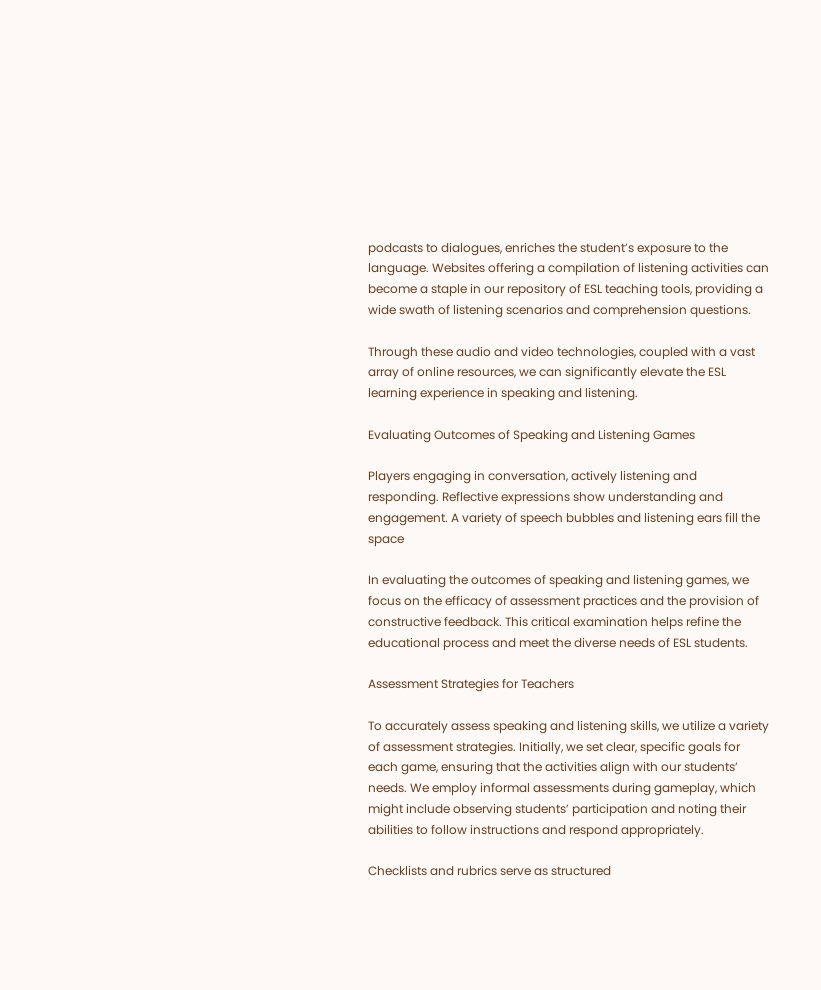podcasts to dialogues, enriches the student’s exposure to the language. Websites offering a compilation of listening activities can become a staple in our repository of ESL teaching tools, providing a wide swath of listening scenarios and comprehension questions.

Through these audio and video technologies, coupled with a vast array of online resources, we can significantly elevate the ESL learning experience in speaking and listening.

Evaluating Outcomes of Speaking and Listening Games

Players engaging in conversation, actively listening and responding. Reflective expressions show understanding and engagement. A variety of speech bubbles and listening ears fill the space

In evaluating the outcomes of speaking and listening games, we focus on the efficacy of assessment practices and the provision of constructive feedback. This critical examination helps refine the educational process and meet the diverse needs of ESL students.

Assessment Strategies for Teachers

To accurately assess speaking and listening skills, we utilize a variety of assessment strategies. Initially, we set clear, specific goals for each game, ensuring that the activities align with our students’ needs. We employ informal assessments during gameplay, which might include observing students’ participation and noting their abilities to follow instructions and respond appropriately.

Checklists and rubrics serve as structured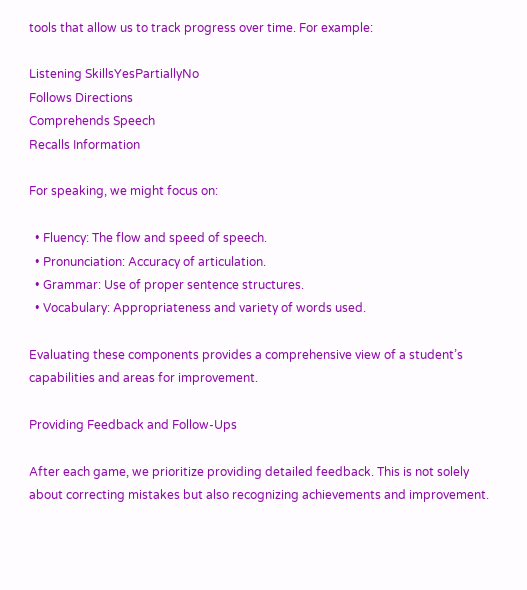tools that allow us to track progress over time. For example:

Listening SkillsYesPartiallyNo
Follows Directions
Comprehends Speech
Recalls Information

For speaking, we might focus on:

  • Fluency: The flow and speed of speech.
  • Pronunciation: Accuracy of articulation.
  • Grammar: Use of proper sentence structures.
  • Vocabulary: Appropriateness and variety of words used.

Evaluating these components provides a comprehensive view of a student’s capabilities and areas for improvement.

Providing Feedback and Follow-Ups

After each game, we prioritize providing detailed feedback. This is not solely about correcting mistakes but also recognizing achievements and improvement.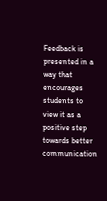Feedback is presented in a way that encourages students to view it as a positive step towards better communication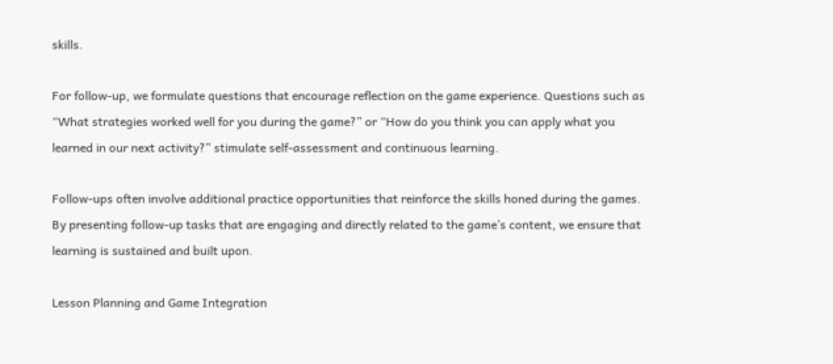skills.

For follow-up, we formulate questions that encourage reflection on the game experience. Questions such as “What strategies worked well for you during the game?” or “How do you think you can apply what you learned in our next activity?” stimulate self-assessment and continuous learning.

Follow-ups often involve additional practice opportunities that reinforce the skills honed during the games. By presenting follow-up tasks that are engaging and directly related to the game’s content, we ensure that learning is sustained and built upon.

Lesson Planning and Game Integration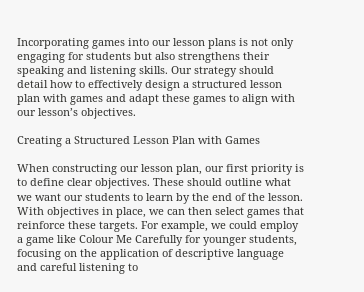Incorporating games into our lesson plans is not only engaging for students but also strengthens their speaking and listening skills. Our strategy should detail how to effectively design a structured lesson plan with games and adapt these games to align with our lesson’s objectives.

Creating a Structured Lesson Plan with Games

When constructing our lesson plan, our first priority is to define clear objectives. These should outline what we want our students to learn by the end of the lesson. With objectives in place, we can then select games that reinforce these targets. For example, we could employ a game like Colour Me Carefully for younger students, focusing on the application of descriptive language and careful listening to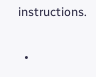instructions.

  •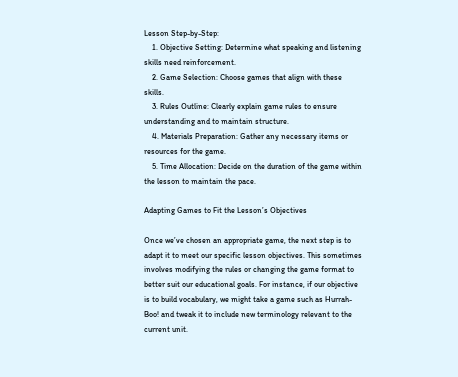Lesson Step-by-Step:
    1. Objective Setting: Determine what speaking and listening skills need reinforcement.
    2. Game Selection: Choose games that align with these skills.
    3. Rules Outline: Clearly explain game rules to ensure understanding and to maintain structure.
    4. Materials Preparation: Gather any necessary items or resources for the game.
    5. Time Allocation: Decide on the duration of the game within the lesson to maintain the pace.

Adapting Games to Fit the Lesson’s Objectives

Once we’ve chosen an appropriate game, the next step is to adapt it to meet our specific lesson objectives. This sometimes involves modifying the rules or changing the game format to better suit our educational goals. For instance, if our objective is to build vocabulary, we might take a game such as Hurrah-Boo! and tweak it to include new terminology relevant to the current unit.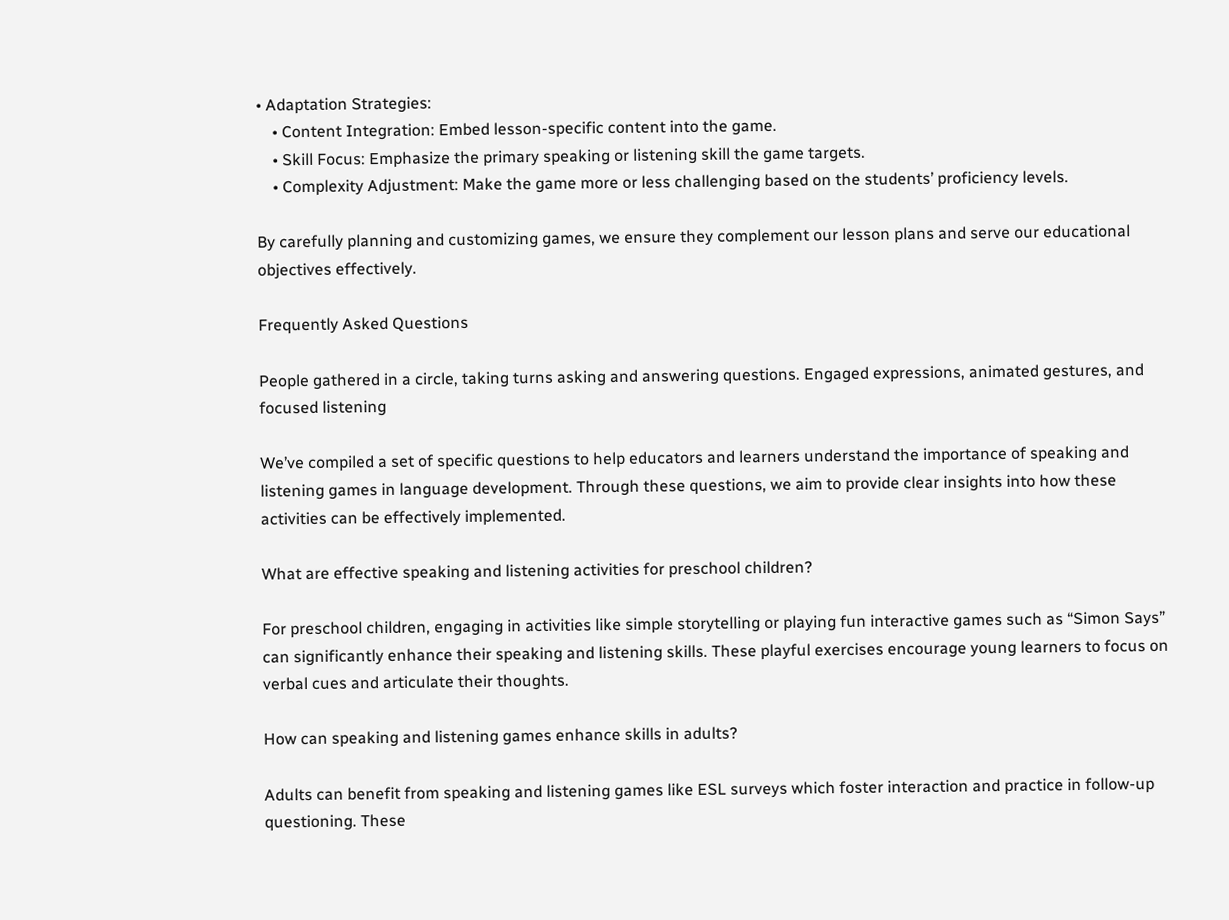• Adaptation Strategies:
    • Content Integration: Embed lesson-specific content into the game.
    • Skill Focus: Emphasize the primary speaking or listening skill the game targets.
    • Complexity Adjustment: Make the game more or less challenging based on the students’ proficiency levels.

By carefully planning and customizing games, we ensure they complement our lesson plans and serve our educational objectives effectively.

Frequently Asked Questions

People gathered in a circle, taking turns asking and answering questions. Engaged expressions, animated gestures, and focused listening

We’ve compiled a set of specific questions to help educators and learners understand the importance of speaking and listening games in language development. Through these questions, we aim to provide clear insights into how these activities can be effectively implemented.

What are effective speaking and listening activities for preschool children?

For preschool children, engaging in activities like simple storytelling or playing fun interactive games such as “Simon Says” can significantly enhance their speaking and listening skills. These playful exercises encourage young learners to focus on verbal cues and articulate their thoughts.

How can speaking and listening games enhance skills in adults?

Adults can benefit from speaking and listening games like ESL surveys which foster interaction and practice in follow-up questioning. These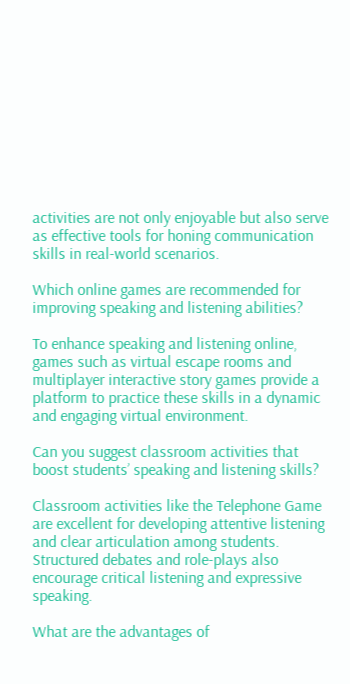activities are not only enjoyable but also serve as effective tools for honing communication skills in real-world scenarios.

Which online games are recommended for improving speaking and listening abilities?

To enhance speaking and listening online, games such as virtual escape rooms and multiplayer interactive story games provide a platform to practice these skills in a dynamic and engaging virtual environment.

Can you suggest classroom activities that boost students’ speaking and listening skills?

Classroom activities like the Telephone Game are excellent for developing attentive listening and clear articulation among students. Structured debates and role-plays also encourage critical listening and expressive speaking.

What are the advantages of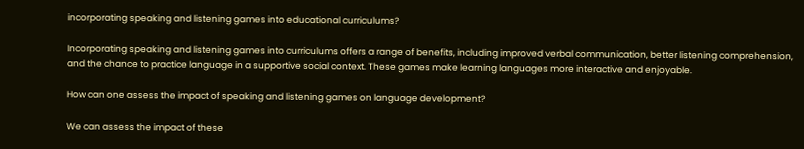incorporating speaking and listening games into educational curriculums?

Incorporating speaking and listening games into curriculums offers a range of benefits, including improved verbal communication, better listening comprehension, and the chance to practice language in a supportive social context. These games make learning languages more interactive and enjoyable.

How can one assess the impact of speaking and listening games on language development?

We can assess the impact of these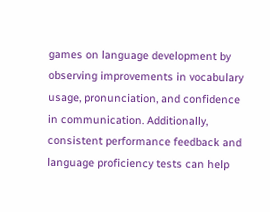games on language development by observing improvements in vocabulary usage, pronunciation, and confidence in communication. Additionally, consistent performance feedback and language proficiency tests can help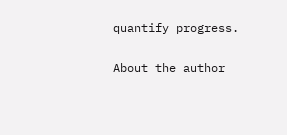quantify progress.

About the author